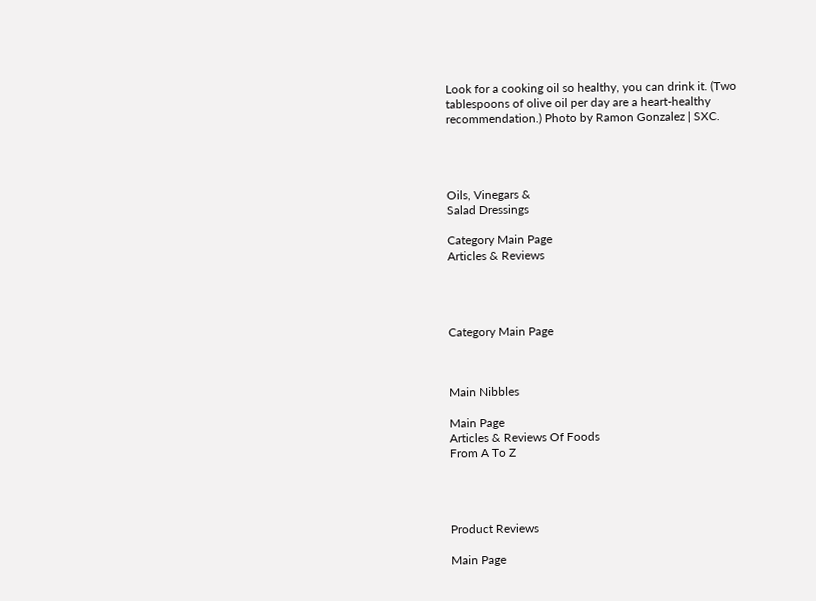Look for a cooking oil so healthy, you can drink it. (Two tablespoons of olive oil per day are a heart-healthy recommendation.) Photo by Ramon Gonzalez | SXC.




Oils, Vinegars &
Salad Dressings

Category Main Page
Articles & Reviews




Category Main Page



Main Nibbles

Main Page
Articles & Reviews Of Foods
From A To Z




Product Reviews

Main Page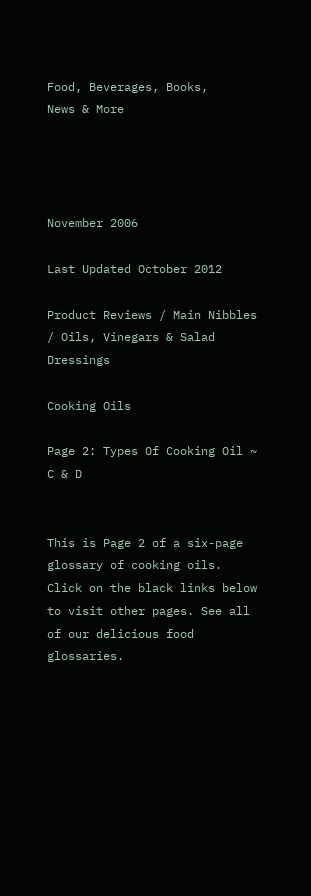Food, Beverages, Books,
News & More




November 2006

Last Updated October 2012

Product Reviews / Main Nibbles / Oils, Vinegars & Salad Dressings

Cooking Oils

Page 2: Types Of Cooking Oil ~ C & D


This is Page 2 of a six-page glossary of cooking oils. Click on the black links below to visit other pages. See all of our delicious food glossaries.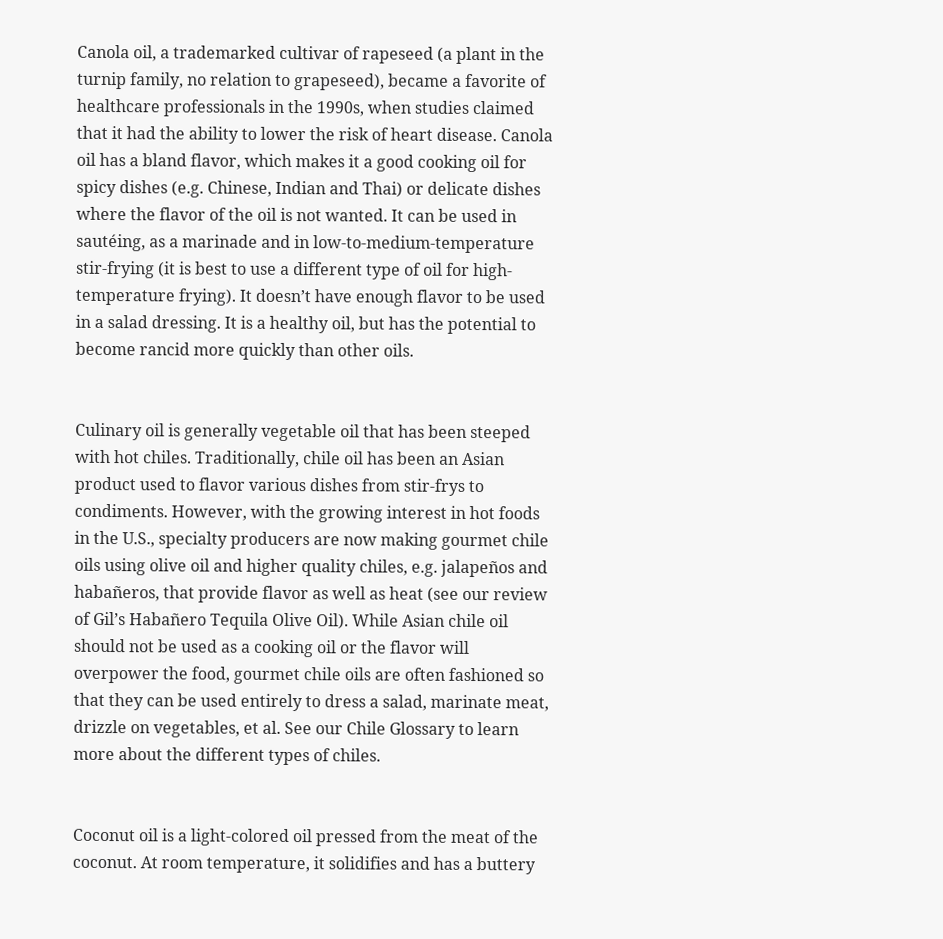Canola oil, a trademarked cultivar of rapeseed (a plant in the turnip family, no relation to grapeseed), became a favorite of healthcare professionals in the 1990s, when studies claimed that it had the ability to lower the risk of heart disease. Canola oil has a bland flavor, which makes it a good cooking oil for spicy dishes (e.g. Chinese, Indian and Thai) or delicate dishes where the flavor of the oil is not wanted. It can be used in sautéing, as a marinade and in low-to-medium-temperature stir-frying (it is best to use a different type of oil for high-temperature frying). It doesn’t have enough flavor to be used in a salad dressing. It is a healthy oil, but has the potential to become rancid more quickly than other oils.


Culinary oil is generally vegetable oil that has been steeped with hot chiles. Traditionally, chile oil has been an Asian product used to flavor various dishes from stir-frys to condiments. However, with the growing interest in hot foods in the U.S., specialty producers are now making gourmet chile oils using olive oil and higher quality chiles, e.g. jalapeños and habañeros, that provide flavor as well as heat (see our review of Gil’s Habañero Tequila Olive Oil). While Asian chile oil should not be used as a cooking oil or the flavor will overpower the food, gourmet chile oils are often fashioned so that they can be used entirely to dress a salad, marinate meat, drizzle on vegetables, et al. See our Chile Glossary to learn more about the different types of chiles.


Coconut oil is a light-colored oil pressed from the meat of the coconut. At room temperature, it solidifies and has a buttery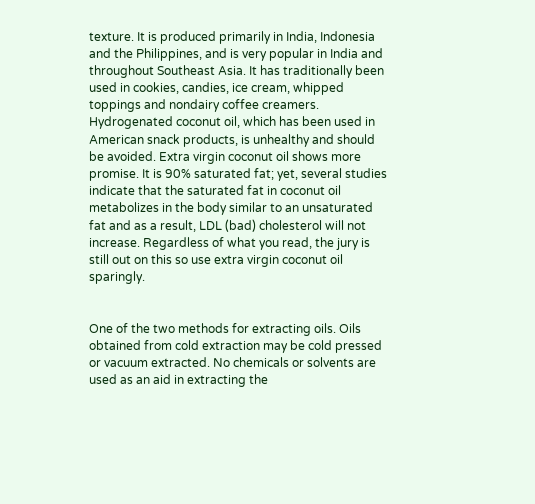texture. It is produced primarily in India, Indonesia and the Philippines, and is very popular in India and throughout Southeast Asia. It has traditionally been used in cookies, candies, ice cream, whipped toppings and nondairy coffee creamers. Hydrogenated coconut oil, which has been used in American snack products, is unhealthy and should be avoided. Extra virgin coconut oil shows more promise. It is 90% saturated fat; yet, several studies indicate that the saturated fat in coconut oil metabolizes in the body similar to an unsaturated fat and as a result, LDL (bad) cholesterol will not increase. Regardless of what you read, the jury is still out on this so use extra virgin coconut oil sparingly.


One of the two methods for extracting oils. Oils obtained from cold extraction may be cold pressed or vacuum extracted. No chemicals or solvents are used as an aid in extracting the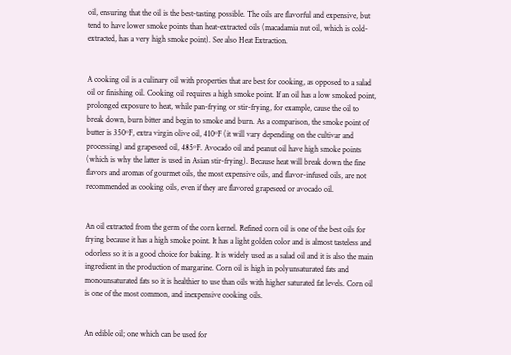oil, ensuring that the oil is the best-tasting possible. The oils are flavorful and expensive, but tend to have lower smoke points than heat-extracted oils (macadamia nut oil, which is cold-extracted, has a very high smoke point). See also Heat Extraction.


A cooking oil is a culinary oil with properties that are best for cooking, as opposed to a salad oil or finishing oil. Cooking oil requires a high smoke point. If an oil has a low smoked point, prolonged exposure to heat, while pan-frying or stir-frying, for example, cause the oil to break down, burn bitter and begin to smoke and burn. As a comparison, the smoke point of butter is 350ºF, extra virgin olive oil, 410ºF (it will vary depending on the cultivar and processing) and grapeseed oil, 485ºF. Avocado oil and peanut oil have high smoke points (which is why the latter is used in Asian stir-frying). Because heat will break down the fine flavors and aromas of gourmet oils, the most expensive oils, and flavor-infused oils, are not recommended as cooking oils, even if they are flavored grapeseed or avocado oil.


An oil extracted from the germ of the corn kernel. Refined corn oil is one of the best oils for frying because it has a high smoke point. It has a light golden color and is almost tasteless and odorless so it is a good choice for baking. It is widely used as a salad oil and it is also the main ingredient in the production of margarine. Corn oil is high in polyunsaturated fats and monounsaturated fats so it is healthier to use than oils with higher saturated fat levels. Corn oil is one of the most common, and inexpensive cooking oils.


An edible oil; one which can be used for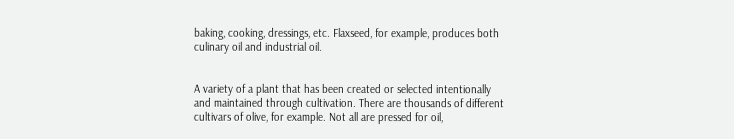baking, cooking, dressings, etc. Flaxseed, for example, produces both culinary oil and industrial oil.


A variety of a plant that has been created or selected intentionally and maintained through cultivation. There are thousands of different cultivars of olive, for example. Not all are pressed for oil,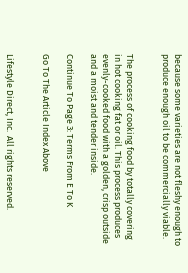because some varieties are not fleshy enough to produce enough oil to be commercially viable.


The process of cooking food by totally covering in hot cooking fat or oil. This process produces evenly-cooked food with a golden, crisp outside and a moist and tender inside.

Continue To Page 3: Terms From E To K

Go To The Article Index Above


Lifestyle Direct, Inc.  All rights reserved.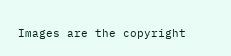Images are the copyright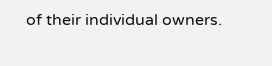of their individual owners.